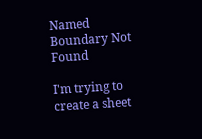Named Boundary Not Found

I'm trying to create a sheet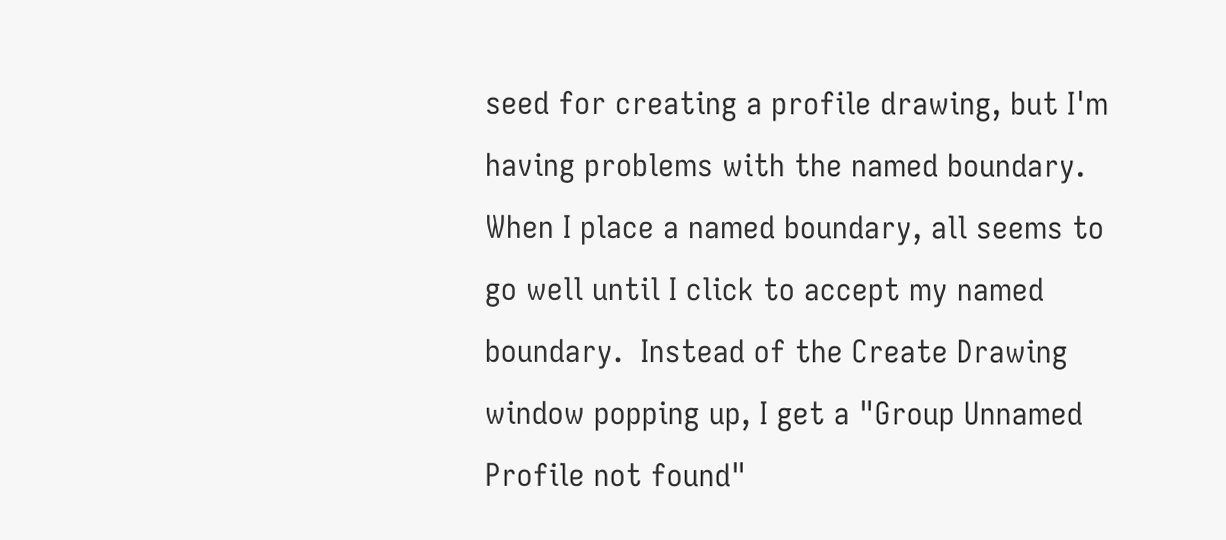seed for creating a profile drawing, but I'm having problems with the named boundary.  When I place a named boundary, all seems to go well until I click to accept my named boundary.  Instead of the Create Drawing window popping up, I get a "Group Unnamed Profile not found"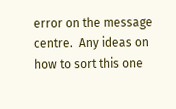error on the message centre.  Any ideas on how to sort this one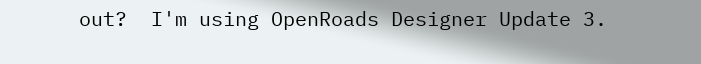out?  I'm using OpenRoads Designer Update 3.